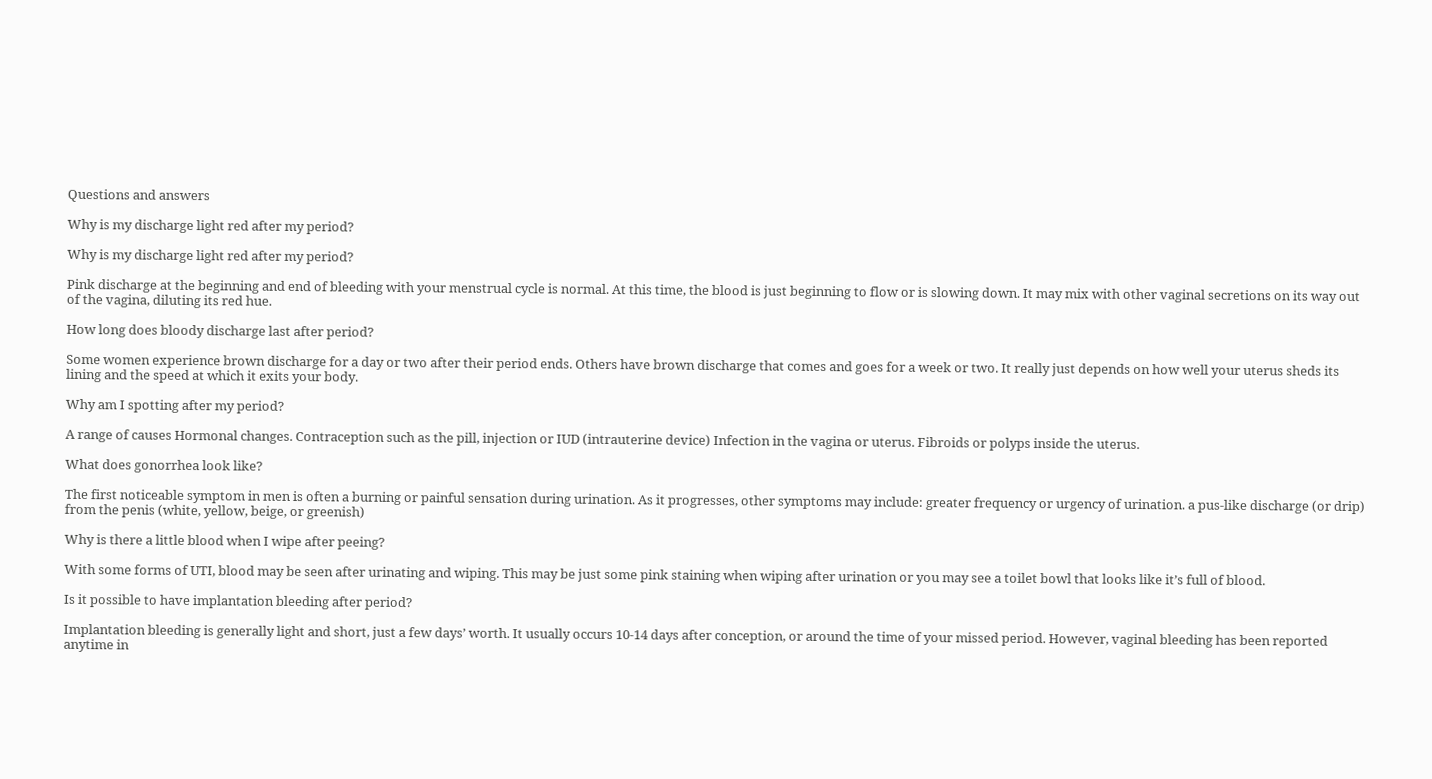Questions and answers

Why is my discharge light red after my period?

Why is my discharge light red after my period?

Pink discharge at the beginning and end of bleeding with your menstrual cycle is normal. At this time, the blood is just beginning to flow or is slowing down. It may mix with other vaginal secretions on its way out of the vagina, diluting its red hue.

How long does bloody discharge last after period?

Some women experience brown discharge for a day or two after their period ends. Others have brown discharge that comes and goes for a week or two. It really just depends on how well your uterus sheds its lining and the speed at which it exits your body.

Why am I spotting after my period?

A range of causes Hormonal changes. Contraception such as the pill, injection or IUD (intrauterine device) Infection in the vagina or uterus. Fibroids or polyps inside the uterus.

What does gonorrhea look like?

The first noticeable symptom in men is often a burning or painful sensation during urination. As it progresses, other symptoms may include: greater frequency or urgency of urination. a pus-like discharge (or drip) from the penis (white, yellow, beige, or greenish)

Why is there a little blood when I wipe after peeing?

With some forms of UTI, blood may be seen after urinating and wiping. This may be just some pink staining when wiping after urination or you may see a toilet bowl that looks like it’s full of blood.

Is it possible to have implantation bleeding after period?

Implantation bleeding is generally light and short, just a few days’ worth. It usually occurs 10-14 days after conception, or around the time of your missed period. However, vaginal bleeding has been reported anytime in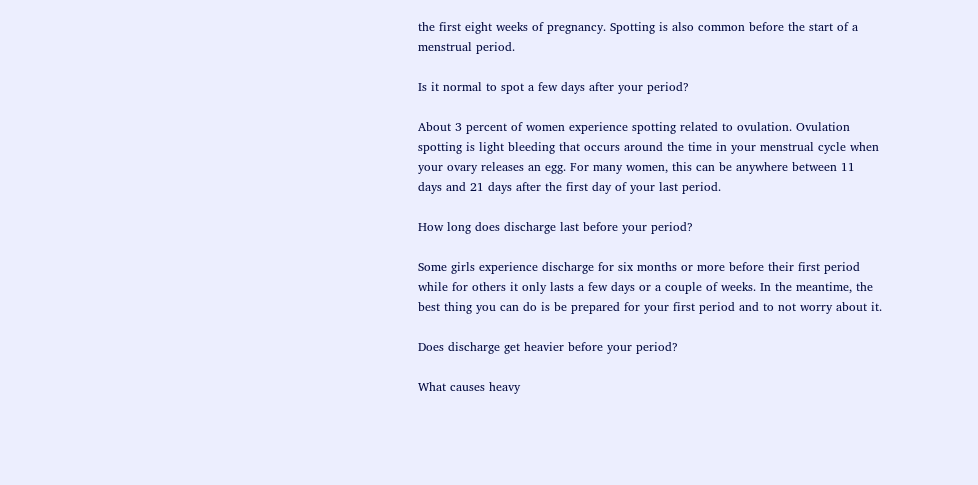the first eight weeks of pregnancy. Spotting is also common before the start of a menstrual period.

Is it normal to spot a few days after your period?

About 3 percent of women experience spotting related to ovulation. Ovulation spotting is light bleeding that occurs around the time in your menstrual cycle when your ovary releases an egg. For many women, this can be anywhere between 11 days and 21 days after the first day of your last period.

How long does discharge last before your period?

Some girls experience discharge for six months or more before their first period while for others it only lasts a few days or a couple of weeks. In the meantime, the best thing you can do is be prepared for your first period and to not worry about it.

Does discharge get heavier before your period?

What causes heavy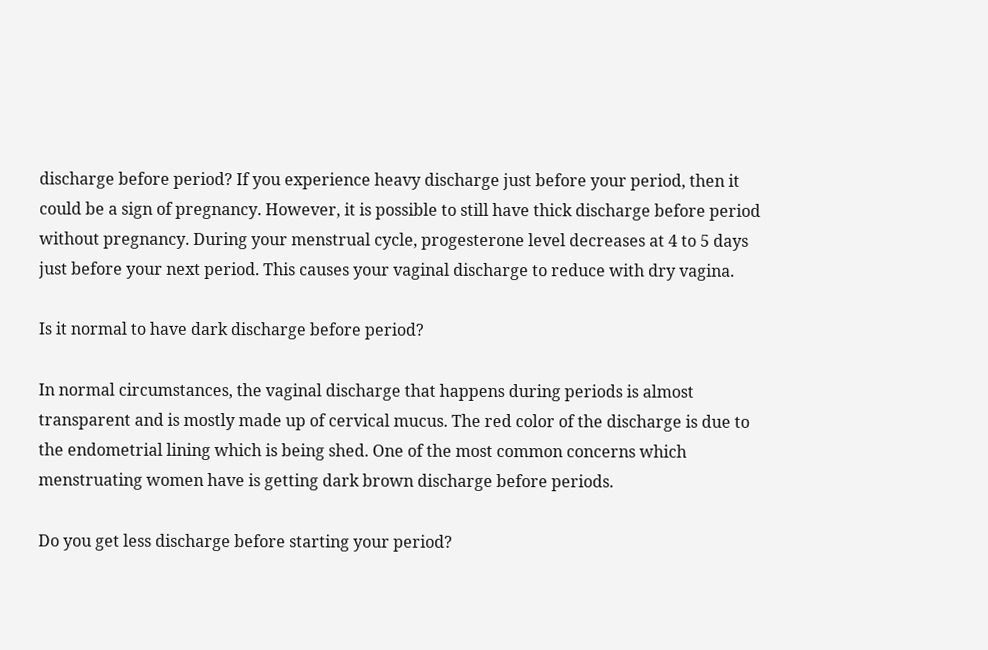discharge before period? If you experience heavy discharge just before your period, then it could be a sign of pregnancy. However, it is possible to still have thick discharge before period without pregnancy. During your menstrual cycle, progesterone level decreases at 4 to 5 days just before your next period. This causes your vaginal discharge to reduce with dry vagina.

Is it normal to have dark discharge before period?

In normal circumstances, the vaginal discharge that happens during periods is almost transparent and is mostly made up of cervical mucus. The red color of the discharge is due to the endometrial lining which is being shed. One of the most common concerns which menstruating women have is getting dark brown discharge before periods.

Do you get less discharge before starting your period?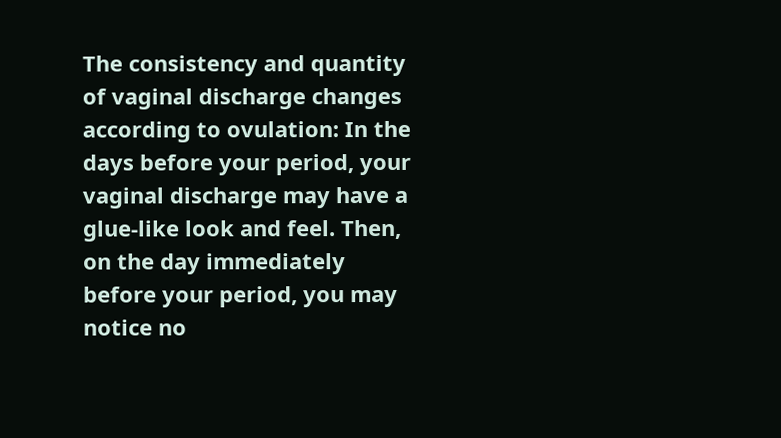The consistency and quantity of vaginal discharge changes according to ovulation: In the days before your period, your vaginal discharge may have a glue-like look and feel. Then, on the day immediately before your period, you may notice no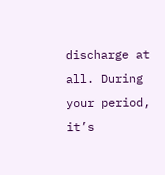discharge at all. During your period, it’s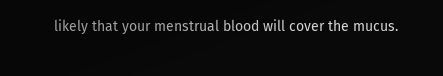likely that your menstrual blood will cover the mucus.